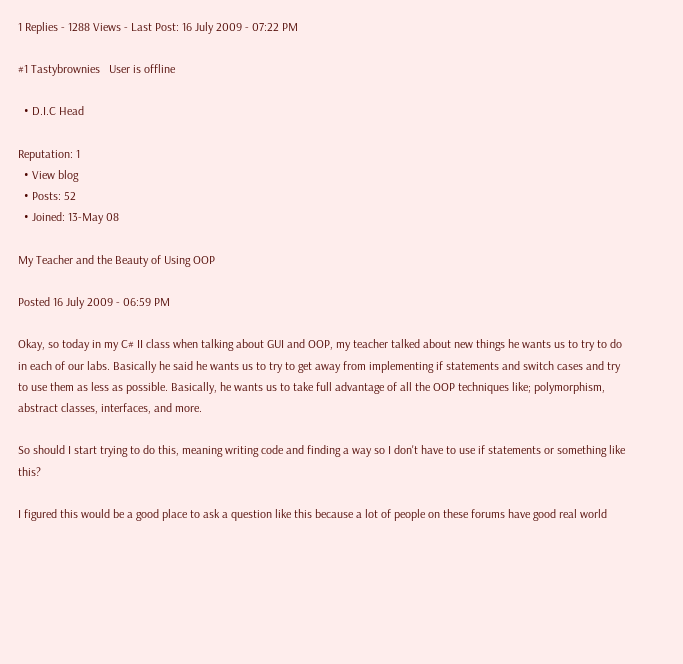1 Replies - 1288 Views - Last Post: 16 July 2009 - 07:22 PM

#1 Tastybrownies   User is offline

  • D.I.C Head

Reputation: 1
  • View blog
  • Posts: 52
  • Joined: 13-May 08

My Teacher and the Beauty of Using OOP

Posted 16 July 2009 - 06:59 PM

Okay, so today in my C# II class when talking about GUI and OOP, my teacher talked about new things he wants us to try to do in each of our labs. Basically he said he wants us to try to get away from implementing if statements and switch cases and try to use them as less as possible. Basically, he wants us to take full advantage of all the OOP techniques like; polymorphism, abstract classes, interfaces, and more.

So should I start trying to do this, meaning writing code and finding a way so I don't have to use if statements or something like this?

I figured this would be a good place to ask a question like this because a lot of people on these forums have good real world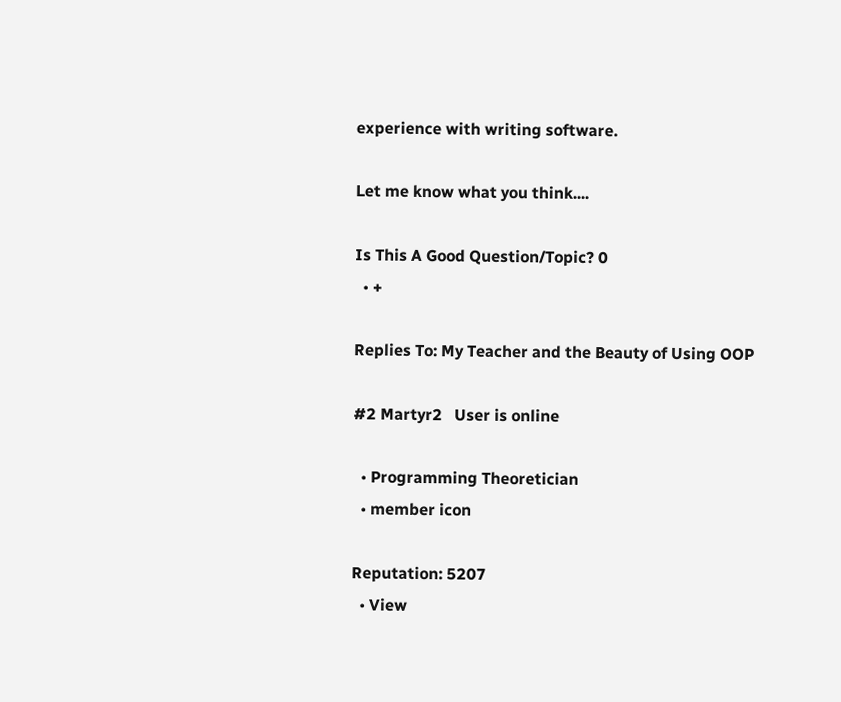experience with writing software.

Let me know what you think....

Is This A Good Question/Topic? 0
  • +

Replies To: My Teacher and the Beauty of Using OOP

#2 Martyr2   User is online

  • Programming Theoretician
  • member icon

Reputation: 5207
  • View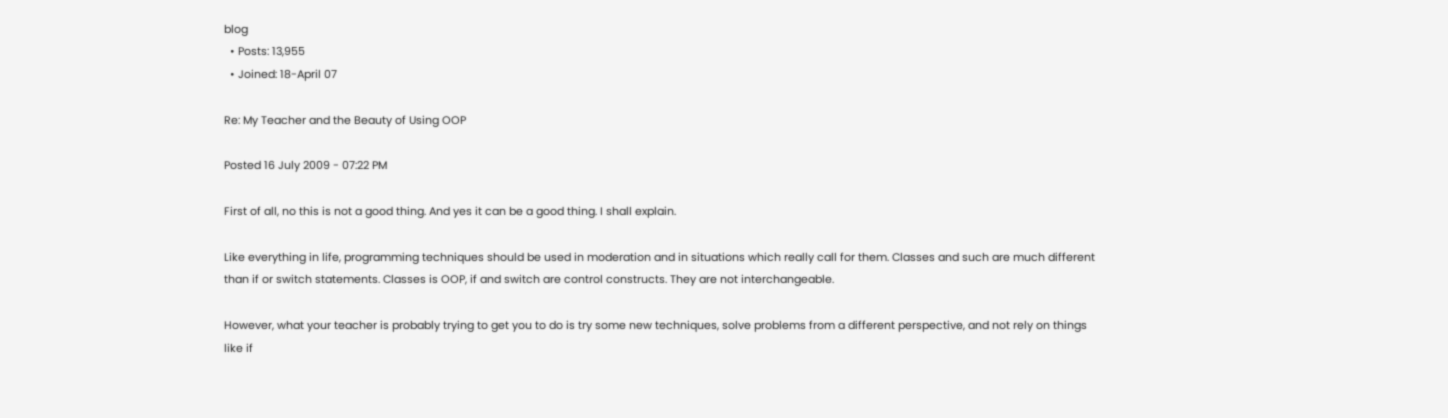blog
  • Posts: 13,955
  • Joined: 18-April 07

Re: My Teacher and the Beauty of Using OOP

Posted 16 July 2009 - 07:22 PM

First of all, no this is not a good thing. And yes it can be a good thing. I shall explain.

Like everything in life, programming techniques should be used in moderation and in situations which really call for them. Classes and such are much different than if or switch statements. Classes is OOP, if and switch are control constructs. They are not interchangeable.

However, what your teacher is probably trying to get you to do is try some new techniques, solve problems from a different perspective, and not rely on things like if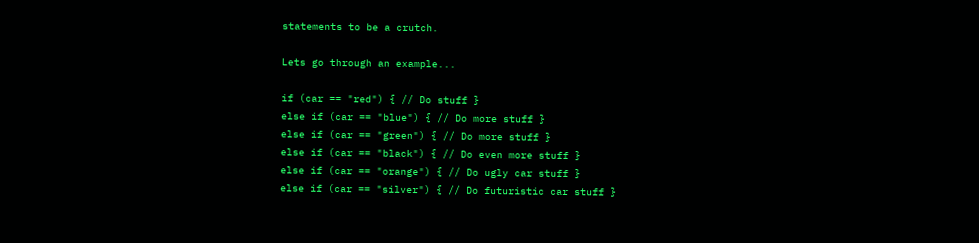statements to be a crutch.

Lets go through an example...

if (car == "red") { // Do stuff }
else if (car == "blue") { // Do more stuff }
else if (car == "green") { // Do more stuff }
else if (car == "black") { // Do even more stuff }
else if (car == "orange") { // Do ugly car stuff }
else if (car == "silver") { // Do futuristic car stuff }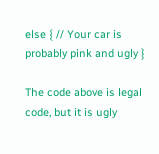else { // Your car is probably pink and ugly }

The code above is legal code, but it is ugly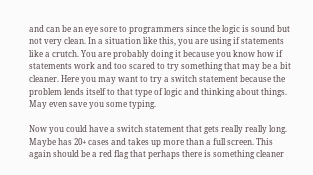and can be an eye sore to programmers since the logic is sound but not very clean. In a situation like this, you are using if statements like a crutch. You are probably doing it because you know how if statements work and too scared to try something that may be a bit cleaner. Here you may want to try a switch statement because the problem lends itself to that type of logic and thinking about things. May even save you some typing.

Now you could have a switch statement that gets really really long. Maybe has 20+ cases and takes up more than a full screen. This again should be a red flag that perhaps there is something cleaner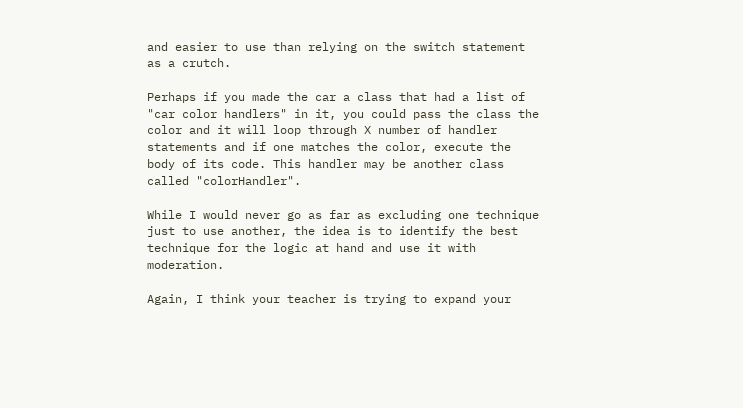and easier to use than relying on the switch statement as a crutch.

Perhaps if you made the car a class that had a list of "car color handlers" in it, you could pass the class the color and it will loop through X number of handler statements and if one matches the color, execute the body of its code. This handler may be another class called "colorHandler".

While I would never go as far as excluding one technique just to use another, the idea is to identify the best technique for the logic at hand and use it with moderation.

Again, I think your teacher is trying to expand your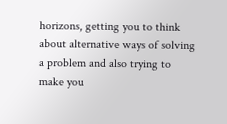horizons, getting you to think about alternative ways of solving a problem and also trying to make you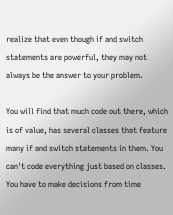realize that even though if and switch statements are powerful, they may not always be the answer to your problem.

You will find that much code out there, which is of value, has several classes that feature many if and switch statements in them. You can't code everything just based on classes. You have to make decisions from time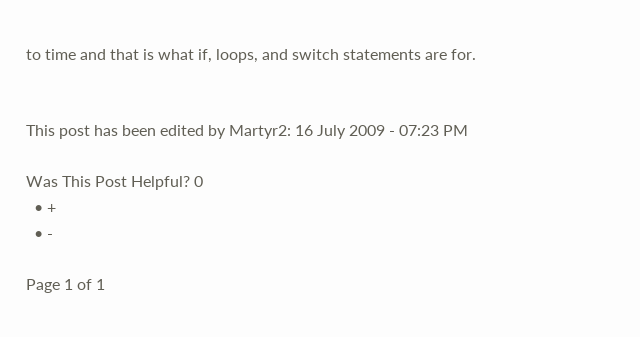to time and that is what if, loops, and switch statements are for.


This post has been edited by Martyr2: 16 July 2009 - 07:23 PM

Was This Post Helpful? 0
  • +
  • -

Page 1 of 1